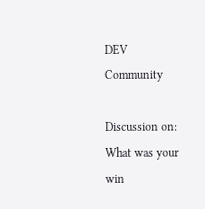DEV Community

Discussion on: What was your win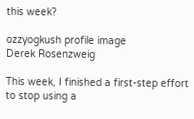this week?

ozzyogkush profile image
Derek Rosenzweig

This week, I finished a first-step effort to stop using a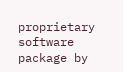proprietary software package by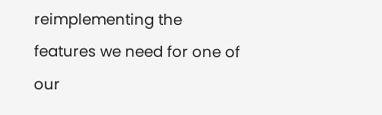reimplementing the features we need for one of our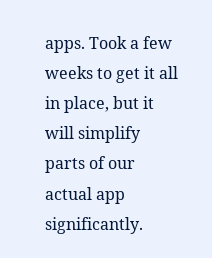apps. Took a few weeks to get it all in place, but it will simplify parts of our actual app significantly.